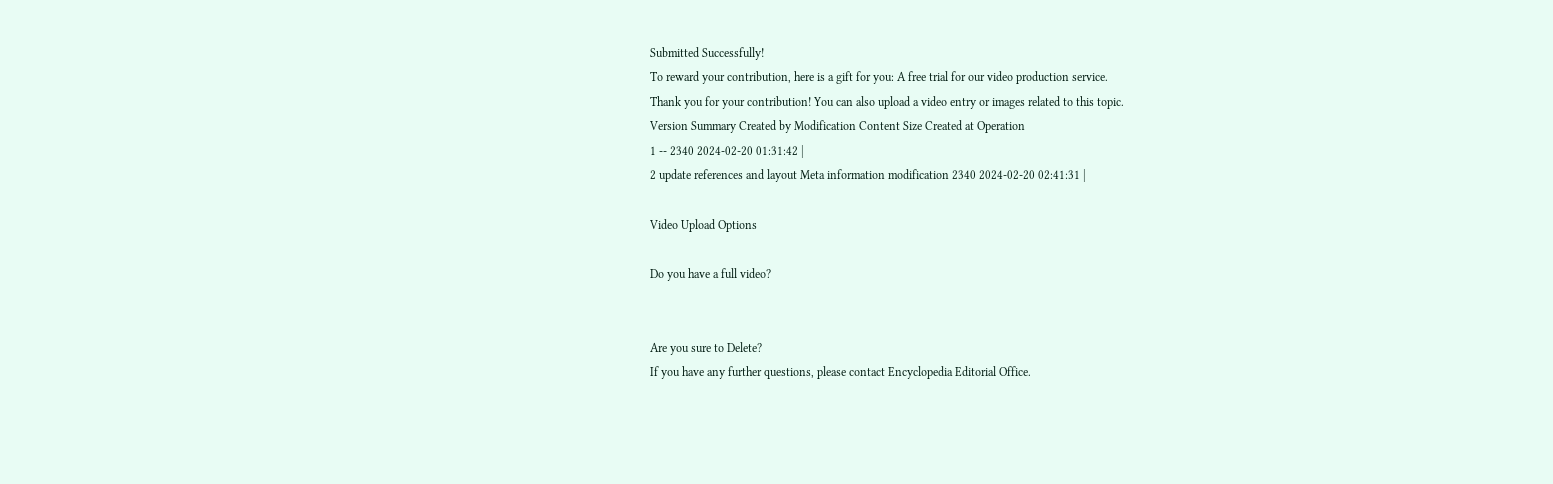Submitted Successfully!
To reward your contribution, here is a gift for you: A free trial for our video production service.
Thank you for your contribution! You can also upload a video entry or images related to this topic.
Version Summary Created by Modification Content Size Created at Operation
1 -- 2340 2024-02-20 01:31:42 |
2 update references and layout Meta information modification 2340 2024-02-20 02:41:31 |

Video Upload Options

Do you have a full video?


Are you sure to Delete?
If you have any further questions, please contact Encyclopedia Editorial Office.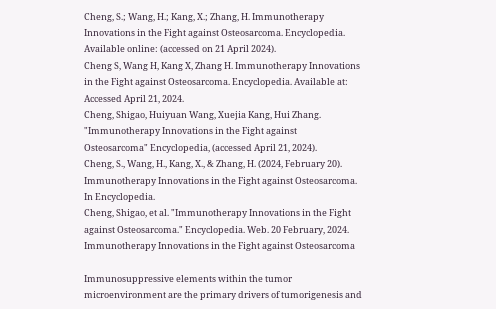Cheng, S.; Wang, H.; Kang, X.; Zhang, H. Immunotherapy Innovations in the Fight against Osteosarcoma. Encyclopedia. Available online: (accessed on 21 April 2024).
Cheng S, Wang H, Kang X, Zhang H. Immunotherapy Innovations in the Fight against Osteosarcoma. Encyclopedia. Available at: Accessed April 21, 2024.
Cheng, Shigao, Huiyuan Wang, Xuejia Kang, Hui Zhang. "Immunotherapy Innovations in the Fight against Osteosarcoma" Encyclopedia, (accessed April 21, 2024).
Cheng, S., Wang, H., Kang, X., & Zhang, H. (2024, February 20). Immunotherapy Innovations in the Fight against Osteosarcoma. In Encyclopedia.
Cheng, Shigao, et al. "Immunotherapy Innovations in the Fight against Osteosarcoma." Encyclopedia. Web. 20 February, 2024.
Immunotherapy Innovations in the Fight against Osteosarcoma

Immunosuppressive elements within the tumor microenvironment are the primary drivers of tumorigenesis and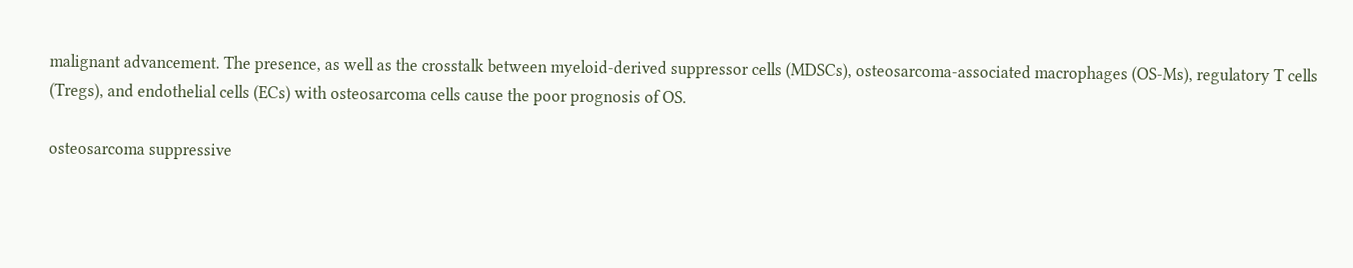malignant advancement. The presence, as well as the crosstalk between myeloid-derived suppressor cells (MDSCs), osteosarcoma-associated macrophages (OS-Ms), regulatory T cells (Tregs), and endothelial cells (ECs) with osteosarcoma cells cause the poor prognosis of OS.

osteosarcoma suppressive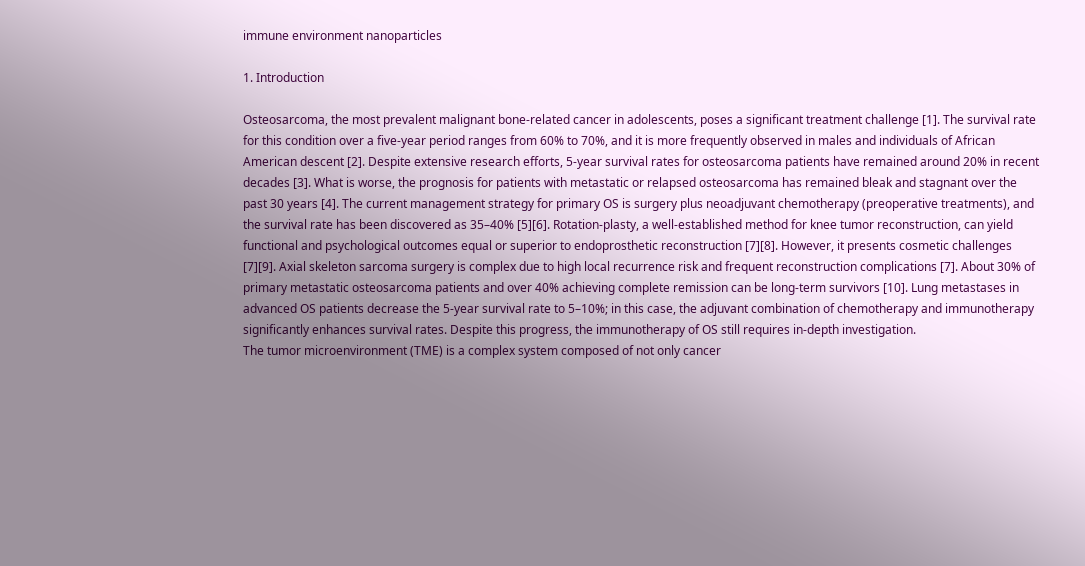immune environment nanoparticles

1. Introduction

Osteosarcoma, the most prevalent malignant bone-related cancer in adolescents, poses a significant treatment challenge [1]. The survival rate for this condition over a five-year period ranges from 60% to 70%, and it is more frequently observed in males and individuals of African American descent [2]. Despite extensive research efforts, 5-year survival rates for osteosarcoma patients have remained around 20% in recent decades [3]. What is worse, the prognosis for patients with metastatic or relapsed osteosarcoma has remained bleak and stagnant over the past 30 years [4]. The current management strategy for primary OS is surgery plus neoadjuvant chemotherapy (preoperative treatments), and the survival rate has been discovered as 35–40% [5][6]. Rotation-plasty, a well-established method for knee tumor reconstruction, can yield functional and psychological outcomes equal or superior to endoprosthetic reconstruction [7][8]. However, it presents cosmetic challenges [7][9]. Axial skeleton sarcoma surgery is complex due to high local recurrence risk and frequent reconstruction complications [7]. About 30% of primary metastatic osteosarcoma patients and over 40% achieving complete remission can be long-term survivors [10]. Lung metastases in advanced OS patients decrease the 5-year survival rate to 5–10%; in this case, the adjuvant combination of chemotherapy and immunotherapy significantly enhances survival rates. Despite this progress, the immunotherapy of OS still requires in-depth investigation.
The tumor microenvironment (TME) is a complex system composed of not only cancer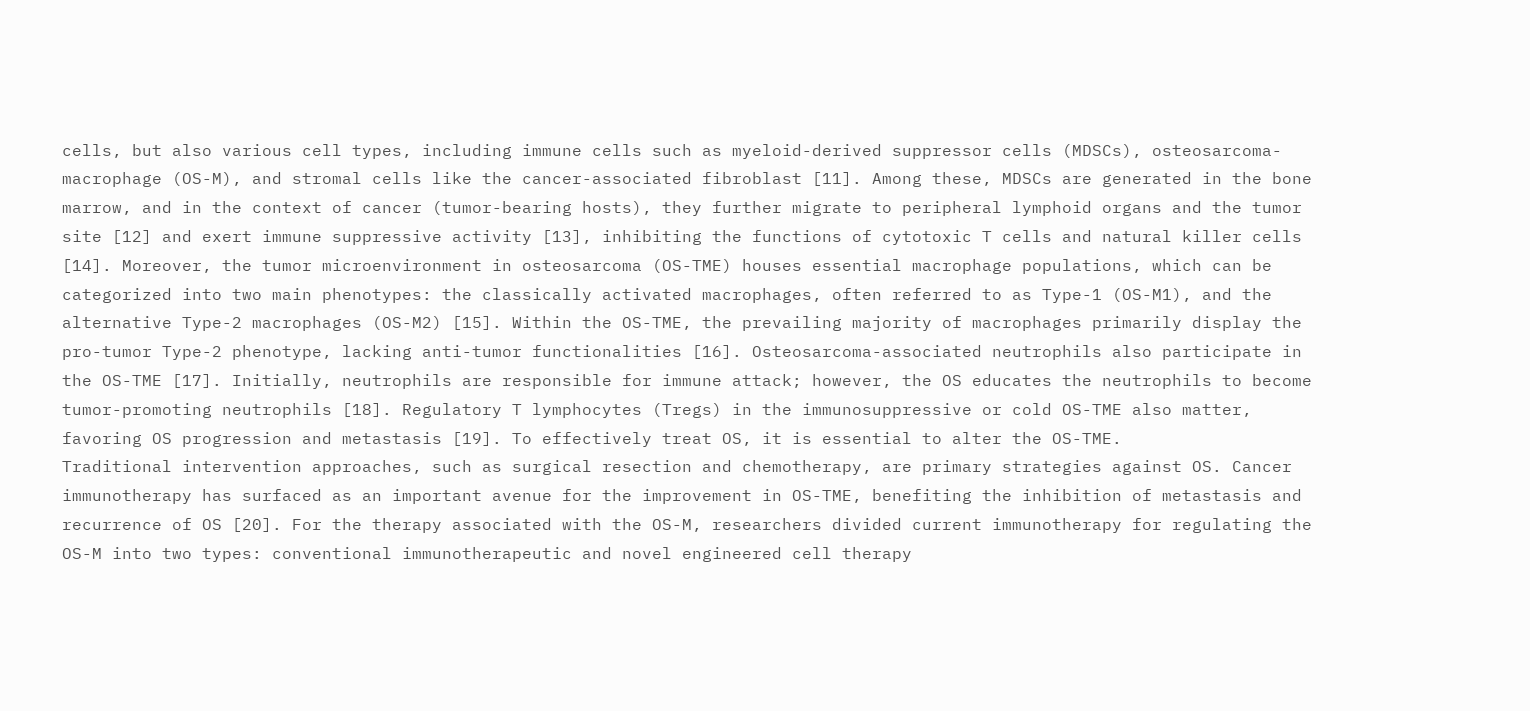cells, but also various cell types, including immune cells such as myeloid-derived suppressor cells (MDSCs), osteosarcoma-macrophage (OS-M), and stromal cells like the cancer-associated fibroblast [11]. Among these, MDSCs are generated in the bone marrow, and in the context of cancer (tumor-bearing hosts), they further migrate to peripheral lymphoid organs and the tumor site [12] and exert immune suppressive activity [13], inhibiting the functions of cytotoxic T cells and natural killer cells [14]. Moreover, the tumor microenvironment in osteosarcoma (OS-TME) houses essential macrophage populations, which can be categorized into two main phenotypes: the classically activated macrophages, often referred to as Type-1 (OS-M1), and the alternative Type-2 macrophages (OS-M2) [15]. Within the OS-TME, the prevailing majority of macrophages primarily display the pro-tumor Type-2 phenotype, lacking anti-tumor functionalities [16]. Osteosarcoma-associated neutrophils also participate in the OS-TME [17]. Initially, neutrophils are responsible for immune attack; however, the OS educates the neutrophils to become tumor-promoting neutrophils [18]. Regulatory T lymphocytes (Tregs) in the immunosuppressive or cold OS-TME also matter, favoring OS progression and metastasis [19]. To effectively treat OS, it is essential to alter the OS-TME.
Traditional intervention approaches, such as surgical resection and chemotherapy, are primary strategies against OS. Cancer immunotherapy has surfaced as an important avenue for the improvement in OS-TME, benefiting the inhibition of metastasis and recurrence of OS [20]. For the therapy associated with the OS-M, researchers divided current immunotherapy for regulating the OS-M into two types: conventional immunotherapeutic and novel engineered cell therapy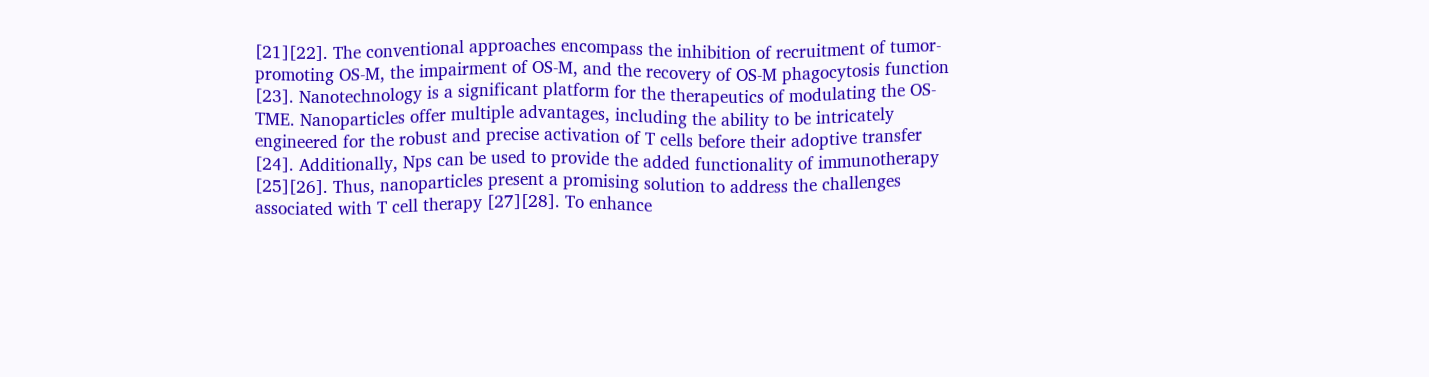[21][22]. The conventional approaches encompass the inhibition of recruitment of tumor-promoting OS-M, the impairment of OS-M, and the recovery of OS-M phagocytosis function [23]. Nanotechnology is a significant platform for the therapeutics of modulating the OS-TME. Nanoparticles offer multiple advantages, including the ability to be intricately engineered for the robust and precise activation of T cells before their adoptive transfer [24]. Additionally, Nps can be used to provide the added functionality of immunotherapy [25][26]. Thus, nanoparticles present a promising solution to address the challenges associated with T cell therapy [27][28]. To enhance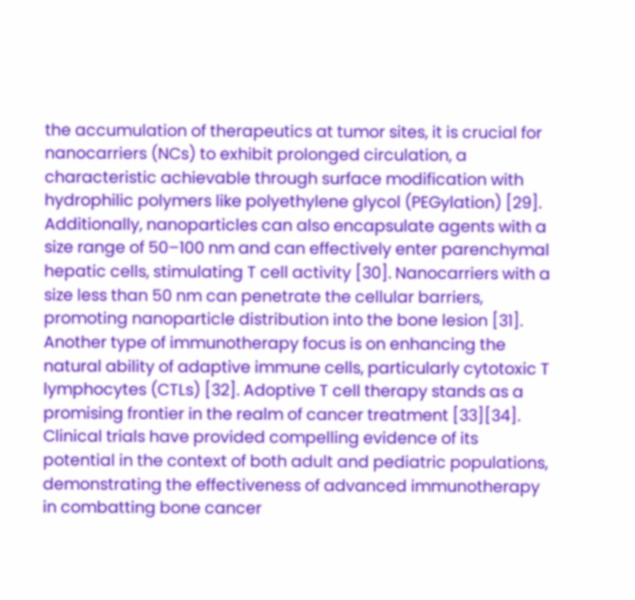the accumulation of therapeutics at tumor sites, it is crucial for nanocarriers (NCs) to exhibit prolonged circulation, a characteristic achievable through surface modification with hydrophilic polymers like polyethylene glycol (PEGylation) [29]. Additionally, nanoparticles can also encapsulate agents with a size range of 50–100 nm and can effectively enter parenchymal hepatic cells, stimulating T cell activity [30]. Nanocarriers with a size less than 50 nm can penetrate the cellular barriers, promoting nanoparticle distribution into the bone lesion [31].
Another type of immunotherapy focus is on enhancing the natural ability of adaptive immune cells, particularly cytotoxic T lymphocytes (CTLs) [32]. Adoptive T cell therapy stands as a promising frontier in the realm of cancer treatment [33][34]. Clinical trials have provided compelling evidence of its potential in the context of both adult and pediatric populations, demonstrating the effectiveness of advanced immunotherapy in combatting bone cancer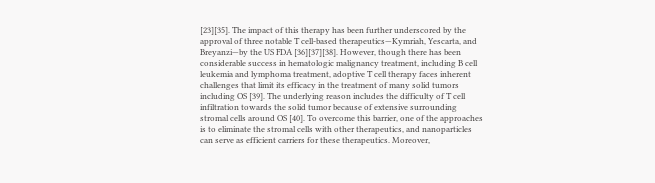[23][35]. The impact of this therapy has been further underscored by the approval of three notable T cell-based therapeutics—Kymriah, Yescarta, and Breyanzi—by the US FDA [36][37][38]. However, though there has been considerable success in hematologic malignancy treatment, including B cell leukemia and lymphoma treatment, adoptive T cell therapy faces inherent challenges that limit its efficacy in the treatment of many solid tumors including OS [39]. The underlying reason includes the difficulty of T cell infiltration towards the solid tumor because of extensive surrounding stromal cells around OS [40]. To overcome this barrier, one of the approaches is to eliminate the stromal cells with other therapeutics, and nanoparticles can serve as efficient carriers for these therapeutics. Moreover,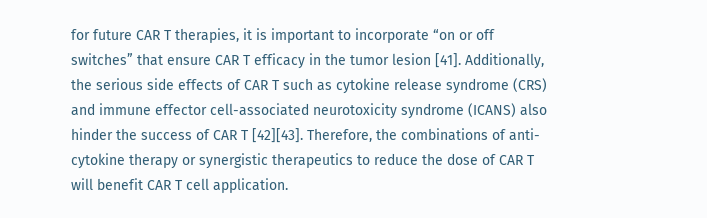for future CAR T therapies, it is important to incorporate “on or off switches” that ensure CAR T efficacy in the tumor lesion [41]. Additionally, the serious side effects of CAR T such as cytokine release syndrome (CRS) and immune effector cell-associated neurotoxicity syndrome (ICANS) also hinder the success of CAR T [42][43]. Therefore, the combinations of anti-cytokine therapy or synergistic therapeutics to reduce the dose of CAR T will benefit CAR T cell application.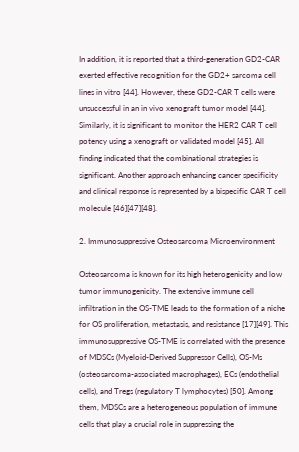In addition, it is reported that a third-generation GD2-CAR exerted effective recognition for the GD2+ sarcoma cell lines in vitro [44]. However, these GD2-CAR T cells were unsuccessful in an in vivo xenograft tumor model [44]. Similarly, it is significant to monitor the HER2 CAR T cell potency using a xenograft or validated model [45]. All finding indicated that the combinational strategies is significant. Another approach enhancing cancer specificity and clinical response is represented by a bispecific CAR T cell molecule [46][47][48].

2. Immunosuppressive Osteosarcoma Microenvironment

Osteosarcoma is known for its high heterogenicity and low tumor immunogenicity. The extensive immune cell infiltration in the OS-TME leads to the formation of a niche for OS proliferation, metastasis, and resistance [17][49]. This immunosuppressive OS-TME is correlated with the presence of MDSCs (Myeloid-Derived Suppressor Cells), OS-Ms (osteosarcoma-associated macrophages), ECs (endothelial cells), and Tregs (regulatory T lymphocytes) [50]. Among them, MDSCs are a heterogeneous population of immune cells that play a crucial role in suppressing the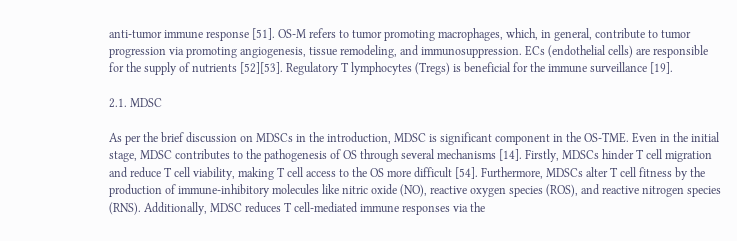anti-tumor immune response [51]. OS-M refers to tumor promoting macrophages, which, in general, contribute to tumor progression via promoting angiogenesis, tissue remodeling, and immunosuppression. ECs (endothelial cells) are responsible for the supply of nutrients [52][53]. Regulatory T lymphocytes (Tregs) is beneficial for the immune surveillance [19].

2.1. MDSC

As per the brief discussion on MDSCs in the introduction, MDSC is significant component in the OS-TME. Even in the initial stage, MDSC contributes to the pathogenesis of OS through several mechanisms [14]. Firstly, MDSCs hinder T cell migration and reduce T cell viability, making T cell access to the OS more difficult [54]. Furthermore, MDSCs alter T cell fitness by the production of immune-inhibitory molecules like nitric oxide (NO), reactive oxygen species (ROS), and reactive nitrogen species (RNS). Additionally, MDSC reduces T cell-mediated immune responses via the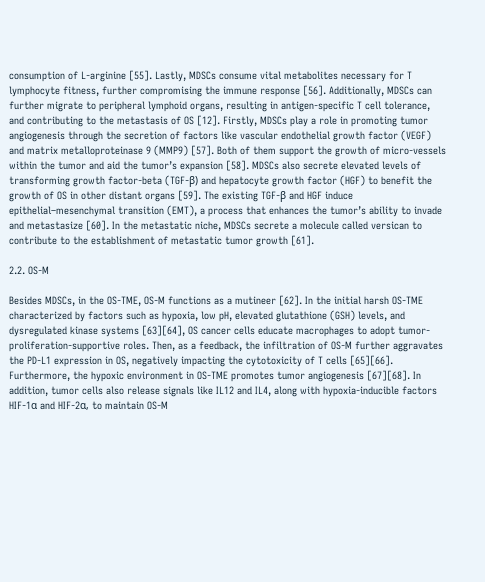consumption of L-arginine [55]. Lastly, MDSCs consume vital metabolites necessary for T lymphocyte fitness, further compromising the immune response [56]. Additionally, MDSCs can further migrate to peripheral lymphoid organs, resulting in antigen-specific T cell tolerance, and contributing to the metastasis of OS [12]. Firstly, MDSCs play a role in promoting tumor angiogenesis through the secretion of factors like vascular endothelial growth factor (VEGF) and matrix metalloproteinase 9 (MMP9) [57]. Both of them support the growth of micro-vessels within the tumor and aid the tumor’s expansion [58]. MDSCs also secrete elevated levels of transforming growth factor-beta (TGF-β) and hepatocyte growth factor (HGF) to benefit the growth of OS in other distant organs [59]. The existing TGF-β and HGF induce epithelial–mesenchymal transition (EMT), a process that enhances the tumor’s ability to invade and metastasize [60]. In the metastatic niche, MDSCs secrete a molecule called versican to contribute to the establishment of metastatic tumor growth [61].

2.2. OS-M

Besides MDSCs, in the OS-TME, OS-M functions as a mutineer [62]. In the initial harsh OS-TME characterized by factors such as hypoxia, low pH, elevated glutathione (GSH) levels, and dysregulated kinase systems [63][64], OS cancer cells educate macrophages to adopt tumor-proliferation-supportive roles. Then, as a feedback, the infiltration of OS-M further aggravates the PD-L1 expression in OS, negatively impacting the cytotoxicity of T cells [65][66]. Furthermore, the hypoxic environment in OS-TME promotes tumor angiogenesis [67][68]. In addition, tumor cells also release signals like IL12 and IL4, along with hypoxia-inducible factors HIF-1α and HIF-2α, to maintain OS-M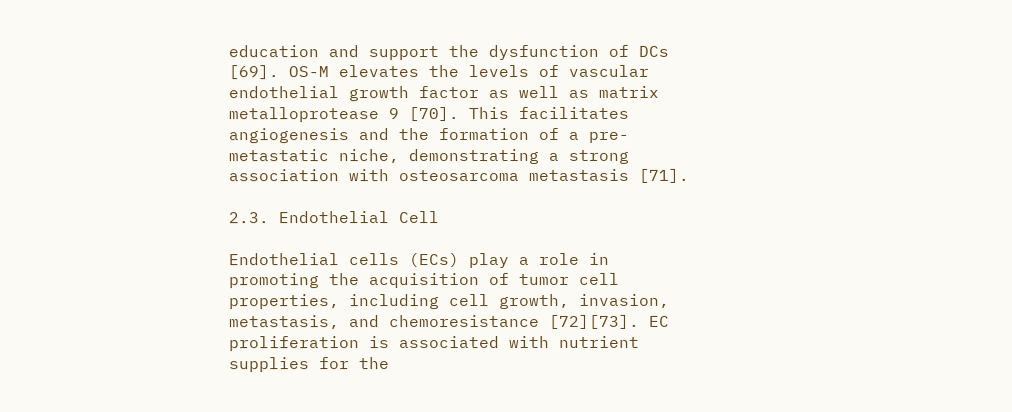education and support the dysfunction of DCs [69]. OS-M elevates the levels of vascular endothelial growth factor as well as matrix metalloprotease 9 [70]. This facilitates angiogenesis and the formation of a pre-metastatic niche, demonstrating a strong association with osteosarcoma metastasis [71].

2.3. Endothelial Cell

Endothelial cells (ECs) play a role in promoting the acquisition of tumor cell properties, including cell growth, invasion, metastasis, and chemoresistance [72][73]. EC proliferation is associated with nutrient supplies for the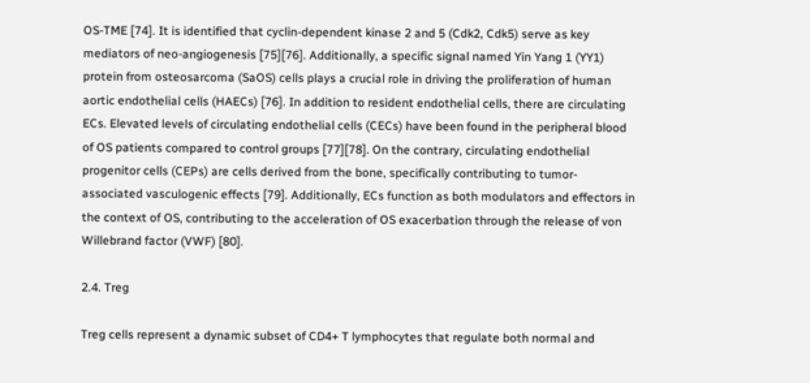OS-TME [74]. It is identified that cyclin-dependent kinase 2 and 5 (Cdk2, Cdk5) serve as key mediators of neo-angiogenesis [75][76]. Additionally, a specific signal named Yin Yang 1 (YY1) protein from osteosarcoma (SaOS) cells plays a crucial role in driving the proliferation of human aortic endothelial cells (HAECs) [76]. In addition to resident endothelial cells, there are circulating ECs. Elevated levels of circulating endothelial cells (CECs) have been found in the peripheral blood of OS patients compared to control groups [77][78]. On the contrary, circulating endothelial progenitor cells (CEPs) are cells derived from the bone, specifically contributing to tumor-associated vasculogenic effects [79]. Additionally, ECs function as both modulators and effectors in the context of OS, contributing to the acceleration of OS exacerbation through the release of von Willebrand factor (VWF) [80].

2.4. Treg

Treg cells represent a dynamic subset of CD4+ T lymphocytes that regulate both normal and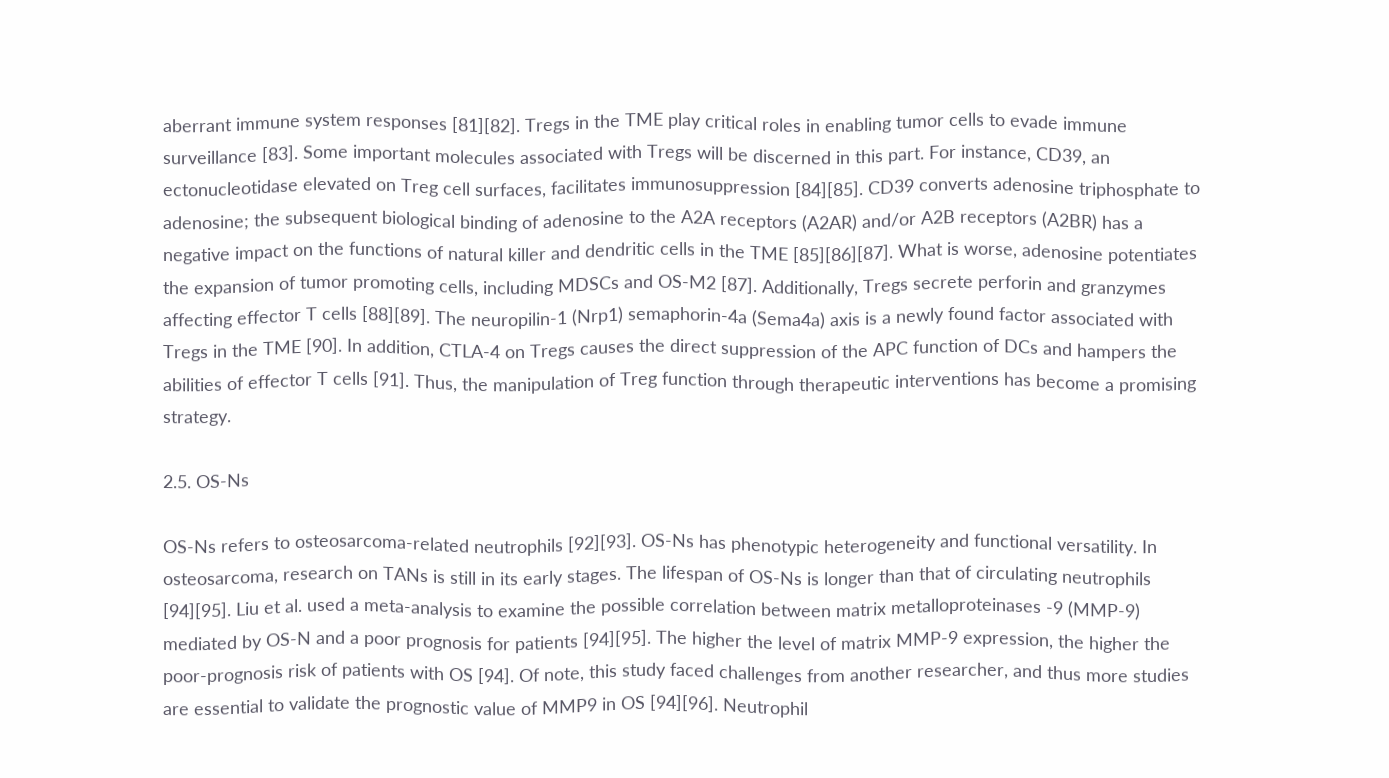aberrant immune system responses [81][82]. Tregs in the TME play critical roles in enabling tumor cells to evade immune surveillance [83]. Some important molecules associated with Tregs will be discerned in this part. For instance, CD39, an ectonucleotidase elevated on Treg cell surfaces, facilitates immunosuppression [84][85]. CD39 converts adenosine triphosphate to adenosine; the subsequent biological binding of adenosine to the A2A receptors (A2AR) and/or A2B receptors (A2BR) has a negative impact on the functions of natural killer and dendritic cells in the TME [85][86][87]. What is worse, adenosine potentiates the expansion of tumor promoting cells, including MDSCs and OS-M2 [87]. Additionally, Tregs secrete perforin and granzymes affecting effector T cells [88][89]. The neuropilin-1 (Nrp1) semaphorin-4a (Sema4a) axis is a newly found factor associated with Tregs in the TME [90]. In addition, CTLA-4 on Tregs causes the direct suppression of the APC function of DCs and hampers the abilities of effector T cells [91]. Thus, the manipulation of Treg function through therapeutic interventions has become a promising strategy.

2.5. OS-Ns

OS-Ns refers to osteosarcoma-related neutrophils [92][93]. OS-Ns has phenotypic heterogeneity and functional versatility. In osteosarcoma, research on TANs is still in its early stages. The lifespan of OS-Ns is longer than that of circulating neutrophils [94][95]. Liu et al. used a meta-analysis to examine the possible correlation between matrix metalloproteinases -9 (MMP-9) mediated by OS-N and a poor prognosis for patients [94][95]. The higher the level of matrix MMP-9 expression, the higher the poor-prognosis risk of patients with OS [94]. Of note, this study faced challenges from another researcher, and thus more studies are essential to validate the prognostic value of MMP9 in OS [94][96]. Neutrophil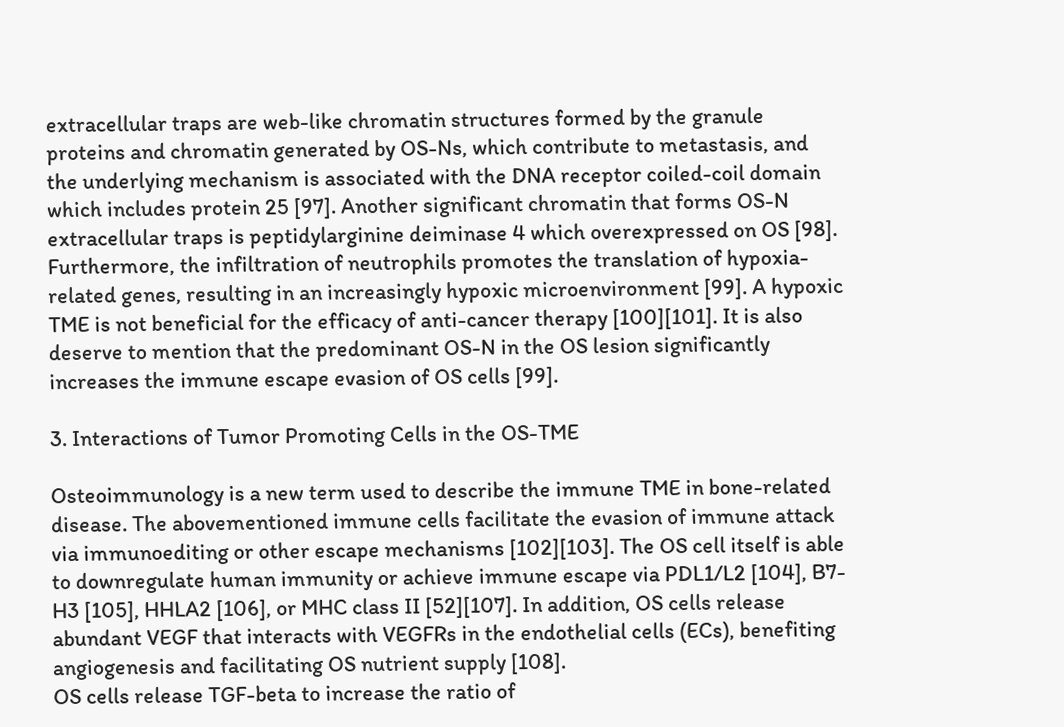extracellular traps are web-like chromatin structures formed by the granule proteins and chromatin generated by OS-Ns, which contribute to metastasis, and the underlying mechanism is associated with the DNA receptor coiled-coil domain which includes protein 25 [97]. Another significant chromatin that forms OS-N extracellular traps is peptidylarginine deiminase 4 which overexpressed on OS [98]. Furthermore, the infiltration of neutrophils promotes the translation of hypoxia-related genes, resulting in an increasingly hypoxic microenvironment [99]. A hypoxic TME is not beneficial for the efficacy of anti-cancer therapy [100][101]. It is also deserve to mention that the predominant OS-N in the OS lesion significantly increases the immune escape evasion of OS cells [99].

3. Interactions of Tumor Promoting Cells in the OS-TME

Osteoimmunology is a new term used to describe the immune TME in bone-related disease. The abovementioned immune cells facilitate the evasion of immune attack via immunoediting or other escape mechanisms [102][103]. The OS cell itself is able to downregulate human immunity or achieve immune escape via PDL1/L2 [104], B7-H3 [105], HHLA2 [106], or MHC class II [52][107]. In addition, OS cells release abundant VEGF that interacts with VEGFRs in the endothelial cells (ECs), benefiting angiogenesis and facilitating OS nutrient supply [108].
OS cells release TGF-beta to increase the ratio of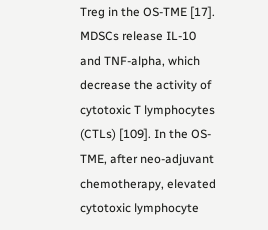Treg in the OS-TME [17]. MDSCs release IL-10 and TNF-alpha, which decrease the activity of cytotoxic T lymphocytes (CTLs) [109]. In the OS-TME, after neo-adjuvant chemotherapy, elevated cytotoxic lymphocyte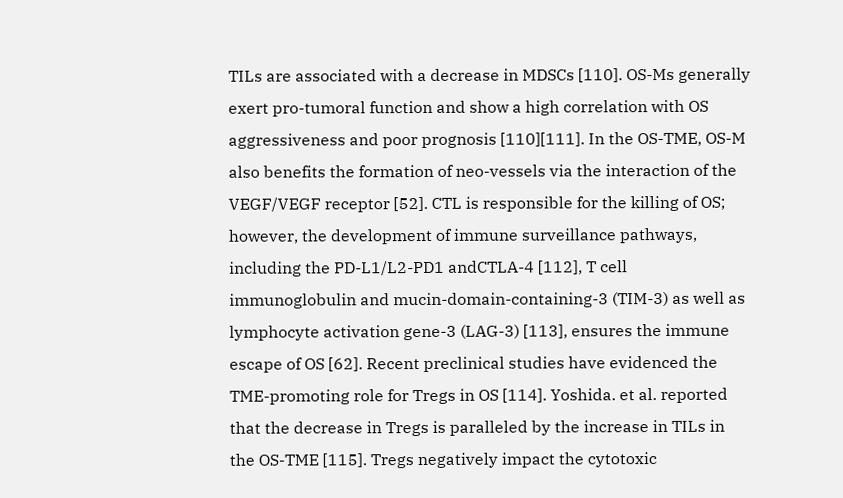TILs are associated with a decrease in MDSCs [110]. OS-Ms generally exert pro-tumoral function and show a high correlation with OS aggressiveness and poor prognosis [110][111]. In the OS-TME, OS-M also benefits the formation of neo-vessels via the interaction of the VEGF/VEGF receptor [52]. CTL is responsible for the killing of OS; however, the development of immune surveillance pathways, including the PD-L1/L2-PD1 andCTLA-4 [112], T cell immunoglobulin and mucin-domain-containing-3 (TIM-3) as well as lymphocyte activation gene-3 (LAG-3) [113], ensures the immune escape of OS [62]. Recent preclinical studies have evidenced the TME-promoting role for Tregs in OS [114]. Yoshida. et al. reported that the decrease in Tregs is paralleled by the increase in TILs in the OS-TME [115]. Tregs negatively impact the cytotoxic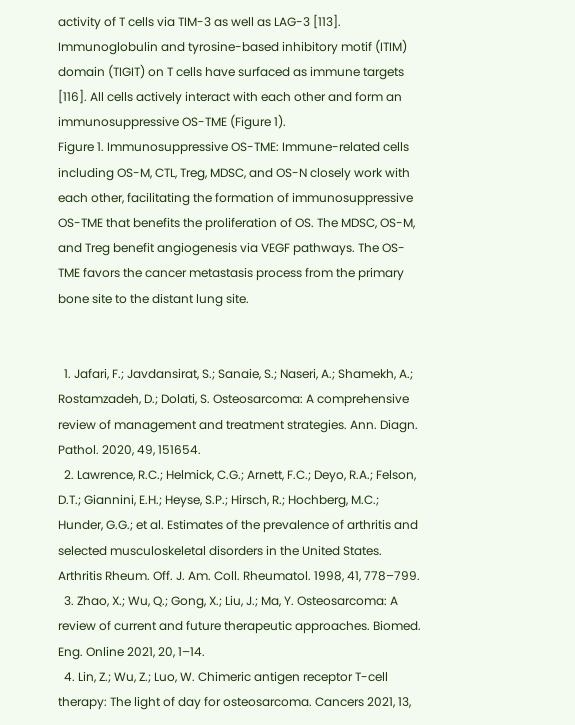activity of T cells via TIM-3 as well as LAG-3 [113]. Immunoglobulin and tyrosine-based inhibitory motif (ITIM) domain (TIGIT) on T cells have surfaced as immune targets [116]. All cells actively interact with each other and form an immunosuppressive OS-TME (Figure 1).
Figure 1. Immunosuppressive OS-TME: Immune-related cells including OS-M, CTL, Treg, MDSC, and OS-N closely work with each other, facilitating the formation of immunosuppressive OS-TME that benefits the proliferation of OS. The MDSC, OS-M, and Treg benefit angiogenesis via VEGF pathways. The OS-TME favors the cancer metastasis process from the primary bone site to the distant lung site.


  1. Jafari, F.; Javdansirat, S.; Sanaie, S.; Naseri, A.; Shamekh, A.; Rostamzadeh, D.; Dolati, S. Osteosarcoma: A comprehensive review of management and treatment strategies. Ann. Diagn. Pathol. 2020, 49, 151654.
  2. Lawrence, R.C.; Helmick, C.G.; Arnett, F.C.; Deyo, R.A.; Felson, D.T.; Giannini, E.H.; Heyse, S.P.; Hirsch, R.; Hochberg, M.C.; Hunder, G.G.; et al. Estimates of the prevalence of arthritis and selected musculoskeletal disorders in the United States. Arthritis Rheum. Off. J. Am. Coll. Rheumatol. 1998, 41, 778–799.
  3. Zhao, X.; Wu, Q.; Gong, X.; Liu, J.; Ma, Y. Osteosarcoma: A review of current and future therapeutic approaches. Biomed. Eng. Online 2021, 20, 1–14.
  4. Lin, Z.; Wu, Z.; Luo, W. Chimeric antigen receptor T-cell therapy: The light of day for osteosarcoma. Cancers 2021, 13,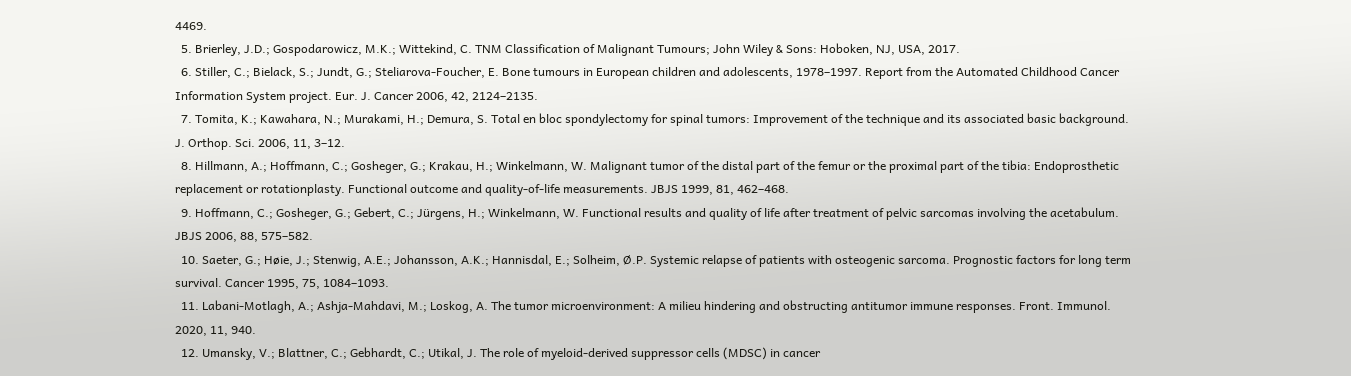4469.
  5. Brierley, J.D.; Gospodarowicz, M.K.; Wittekind, C. TNM Classification of Malignant Tumours; John Wiley & Sons: Hoboken, NJ, USA, 2017.
  6. Stiller, C.; Bielack, S.; Jundt, G.; Steliarova-Foucher, E. Bone tumours in European children and adolescents, 1978–1997. Report from the Automated Childhood Cancer Information System project. Eur. J. Cancer 2006, 42, 2124–2135.
  7. Tomita, K.; Kawahara, N.; Murakami, H.; Demura, S. Total en bloc spondylectomy for spinal tumors: Improvement of the technique and its associated basic background. J. Orthop. Sci. 2006, 11, 3–12.
  8. Hillmann, A.; Hoffmann, C.; Gosheger, G.; Krakau, H.; Winkelmann, W. Malignant tumor of the distal part of the femur or the proximal part of the tibia: Endoprosthetic replacement or rotationplasty. Functional outcome and quality-of-life measurements. JBJS 1999, 81, 462–468.
  9. Hoffmann, C.; Gosheger, G.; Gebert, C.; Jürgens, H.; Winkelmann, W. Functional results and quality of life after treatment of pelvic sarcomas involving the acetabulum. JBJS 2006, 88, 575–582.
  10. Saeter, G.; Høie, J.; Stenwig, A.E.; Johansson, A.K.; Hannisdal, E.; Solheim, Ø.P. Systemic relapse of patients with osteogenic sarcoma. Prognostic factors for long term survival. Cancer 1995, 75, 1084–1093.
  11. Labani-Motlagh, A.; Ashja-Mahdavi, M.; Loskog, A. The tumor microenvironment: A milieu hindering and obstructing antitumor immune responses. Front. Immunol. 2020, 11, 940.
  12. Umansky, V.; Blattner, C.; Gebhardt, C.; Utikal, J. The role of myeloid-derived suppressor cells (MDSC) in cancer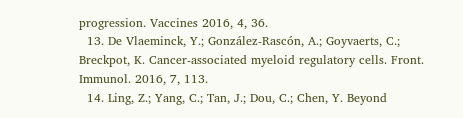progression. Vaccines 2016, 4, 36.
  13. De Vlaeminck, Y.; González-Rascón, A.; Goyvaerts, C.; Breckpot, K. Cancer-associated myeloid regulatory cells. Front. Immunol. 2016, 7, 113.
  14. Ling, Z.; Yang, C.; Tan, J.; Dou, C.; Chen, Y. Beyond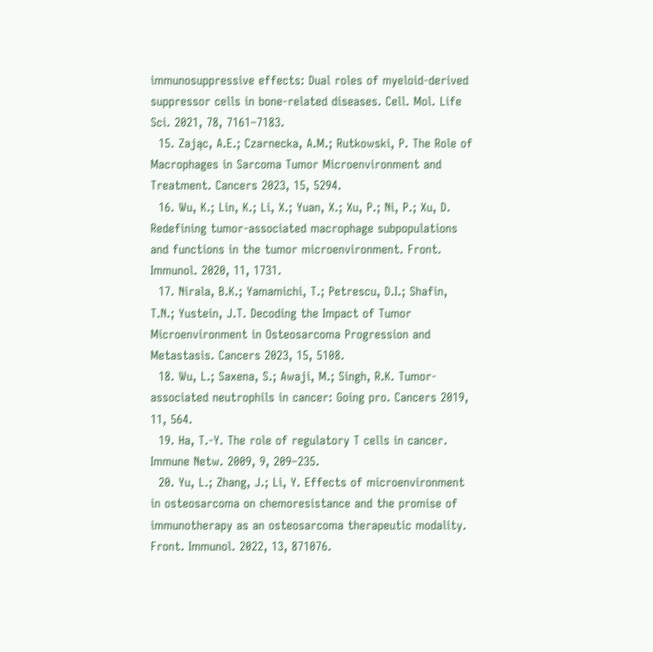immunosuppressive effects: Dual roles of myeloid-derived suppressor cells in bone-related diseases. Cell. Mol. Life Sci. 2021, 78, 7161–7183.
  15. Zając, A.E.; Czarnecka, A.M.; Rutkowski, P. The Role of Macrophages in Sarcoma Tumor Microenvironment and Treatment. Cancers 2023, 15, 5294.
  16. Wu, K.; Lin, K.; Li, X.; Yuan, X.; Xu, P.; Ni, P.; Xu, D. Redefining tumor-associated macrophage subpopulations and functions in the tumor microenvironment. Front. Immunol. 2020, 11, 1731.
  17. Nirala, B.K.; Yamamichi, T.; Petrescu, D.I.; Shafin, T.N.; Yustein, J.T. Decoding the Impact of Tumor Microenvironment in Osteosarcoma Progression and Metastasis. Cancers 2023, 15, 5108.
  18. Wu, L.; Saxena, S.; Awaji, M.; Singh, R.K. Tumor-associated neutrophils in cancer: Going pro. Cancers 2019, 11, 564.
  19. Ha, T.-Y. The role of regulatory T cells in cancer. Immune Netw. 2009, 9, 209–235.
  20. Yu, L.; Zhang, J.; Li, Y. Effects of microenvironment in osteosarcoma on chemoresistance and the promise of immunotherapy as an osteosarcoma therapeutic modality. Front. Immunol. 2022, 13, 871076.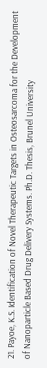21. Payoe, K.S. Identification of Novel Therapeutic Targets in Osteosarcoma for the Development of Nanoparticle Based Drug Delivery Systems. Ph.D. Thesis, Brunel University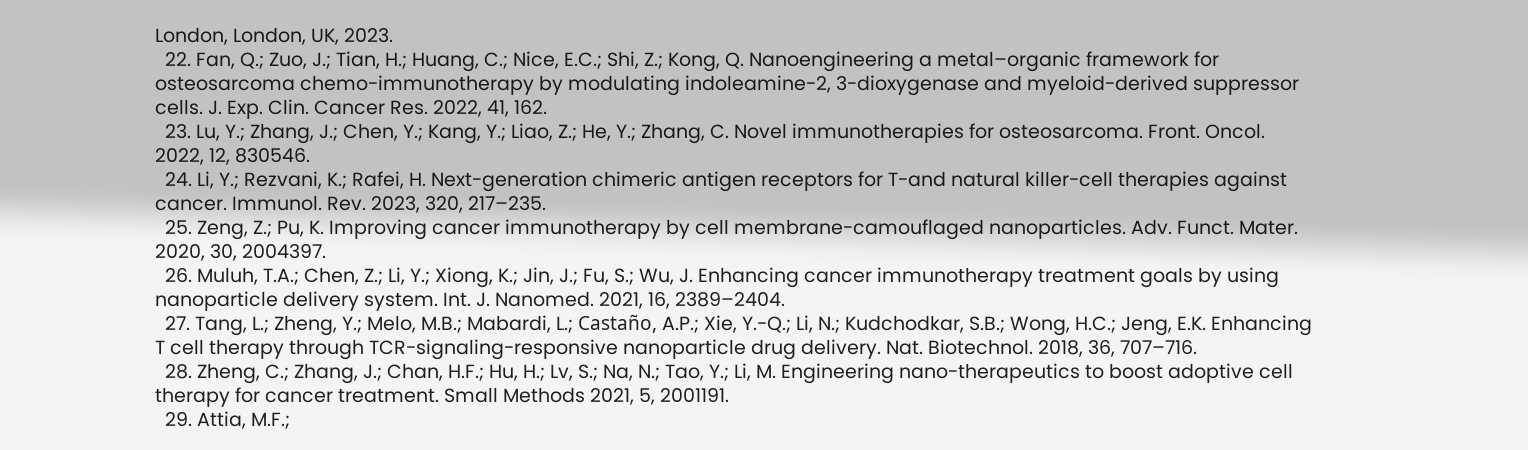London, London, UK, 2023.
  22. Fan, Q.; Zuo, J.; Tian, H.; Huang, C.; Nice, E.C.; Shi, Z.; Kong, Q. Nanoengineering a metal–organic framework for osteosarcoma chemo-immunotherapy by modulating indoleamine-2, 3-dioxygenase and myeloid-derived suppressor cells. J. Exp. Clin. Cancer Res. 2022, 41, 162.
  23. Lu, Y.; Zhang, J.; Chen, Y.; Kang, Y.; Liao, Z.; He, Y.; Zhang, C. Novel immunotherapies for osteosarcoma. Front. Oncol. 2022, 12, 830546.
  24. Li, Y.; Rezvani, K.; Rafei, H. Next-generation chimeric antigen receptors for T-and natural killer-cell therapies against cancer. Immunol. Rev. 2023, 320, 217–235.
  25. Zeng, Z.; Pu, K. Improving cancer immunotherapy by cell membrane-camouflaged nanoparticles. Adv. Funct. Mater. 2020, 30, 2004397.
  26. Muluh, T.A.; Chen, Z.; Li, Y.; Xiong, K.; Jin, J.; Fu, S.; Wu, J. Enhancing cancer immunotherapy treatment goals by using nanoparticle delivery system. Int. J. Nanomed. 2021, 16, 2389–2404.
  27. Tang, L.; Zheng, Y.; Melo, M.B.; Mabardi, L.; Castaño, A.P.; Xie, Y.-Q.; Li, N.; Kudchodkar, S.B.; Wong, H.C.; Jeng, E.K. Enhancing T cell therapy through TCR-signaling-responsive nanoparticle drug delivery. Nat. Biotechnol. 2018, 36, 707–716.
  28. Zheng, C.; Zhang, J.; Chan, H.F.; Hu, H.; Lv, S.; Na, N.; Tao, Y.; Li, M. Engineering nano-therapeutics to boost adoptive cell therapy for cancer treatment. Small Methods 2021, 5, 2001191.
  29. Attia, M.F.;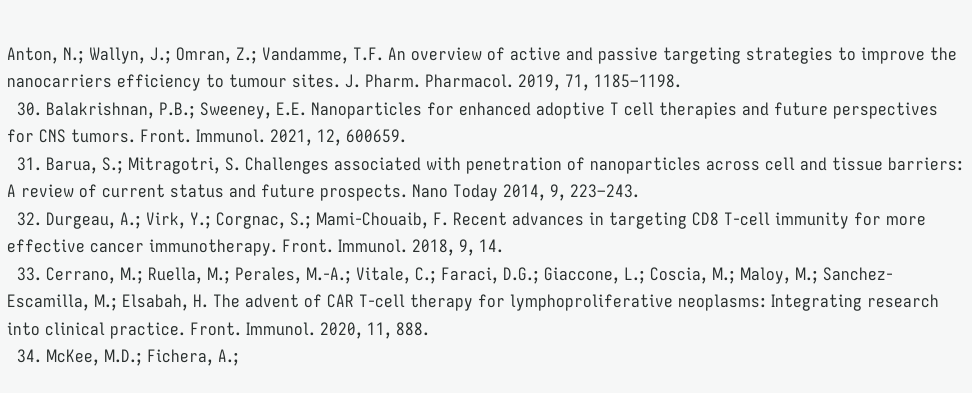Anton, N.; Wallyn, J.; Omran, Z.; Vandamme, T.F. An overview of active and passive targeting strategies to improve the nanocarriers efficiency to tumour sites. J. Pharm. Pharmacol. 2019, 71, 1185–1198.
  30. Balakrishnan, P.B.; Sweeney, E.E. Nanoparticles for enhanced adoptive T cell therapies and future perspectives for CNS tumors. Front. Immunol. 2021, 12, 600659.
  31. Barua, S.; Mitragotri, S. Challenges associated with penetration of nanoparticles across cell and tissue barriers: A review of current status and future prospects. Nano Today 2014, 9, 223–243.
  32. Durgeau, A.; Virk, Y.; Corgnac, S.; Mami-Chouaib, F. Recent advances in targeting CD8 T-cell immunity for more effective cancer immunotherapy. Front. Immunol. 2018, 9, 14.
  33. Cerrano, M.; Ruella, M.; Perales, M.-A.; Vitale, C.; Faraci, D.G.; Giaccone, L.; Coscia, M.; Maloy, M.; Sanchez-Escamilla, M.; Elsabah, H. The advent of CAR T-cell therapy for lymphoproliferative neoplasms: Integrating research into clinical practice. Front. Immunol. 2020, 11, 888.
  34. McKee, M.D.; Fichera, A.;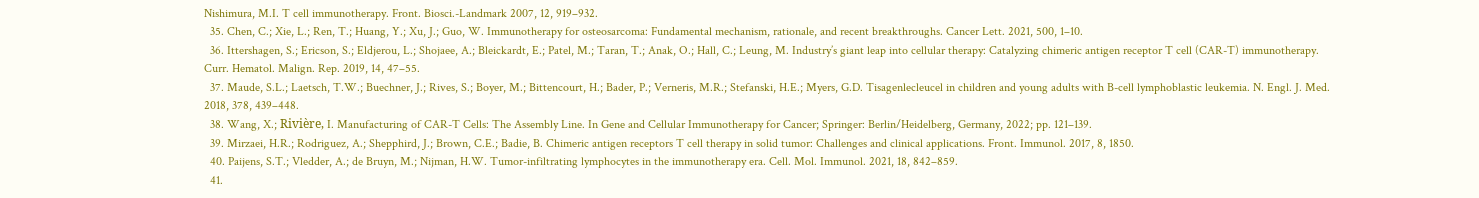Nishimura, M.I. T cell immunotherapy. Front. Biosci.-Landmark 2007, 12, 919–932.
  35. Chen, C.; Xie, L.; Ren, T.; Huang, Y.; Xu, J.; Guo, W. Immunotherapy for osteosarcoma: Fundamental mechanism, rationale, and recent breakthroughs. Cancer Lett. 2021, 500, 1–10.
  36. Ittershagen, S.; Ericson, S.; Eldjerou, L.; Shojaee, A.; Bleickardt, E.; Patel, M.; Taran, T.; Anak, O.; Hall, C.; Leung, M. Industry’s giant leap into cellular therapy: Catalyzing chimeric antigen receptor T cell (CAR-T) immunotherapy. Curr. Hematol. Malign. Rep. 2019, 14, 47–55.
  37. Maude, S.L.; Laetsch, T.W.; Buechner, J.; Rives, S.; Boyer, M.; Bittencourt, H.; Bader, P.; Verneris, M.R.; Stefanski, H.E.; Myers, G.D. Tisagenlecleucel in children and young adults with B-cell lymphoblastic leukemia. N. Engl. J. Med. 2018, 378, 439–448.
  38. Wang, X.; Rivière, I. Manufacturing of CAR-T Cells: The Assembly Line. In Gene and Cellular Immunotherapy for Cancer; Springer: Berlin/Heidelberg, Germany, 2022; pp. 121–139.
  39. Mirzaei, H.R.; Rodriguez, A.; Shepphird, J.; Brown, C.E.; Badie, B. Chimeric antigen receptors T cell therapy in solid tumor: Challenges and clinical applications. Front. Immunol. 2017, 8, 1850.
  40. Paijens, S.T.; Vledder, A.; de Bruyn, M.; Nijman, H.W. Tumor-infiltrating lymphocytes in the immunotherapy era. Cell. Mol. Immunol. 2021, 18, 842–859.
  41.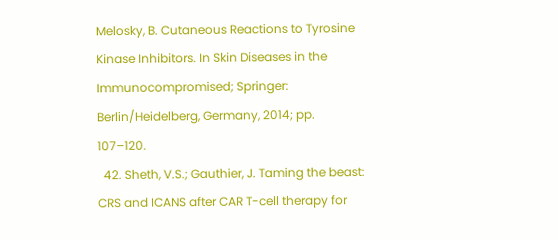Melosky, B. Cutaneous Reactions to Tyrosine Kinase Inhibitors. In Skin Diseases in the Immunocompromised; Springer: Berlin/Heidelberg, Germany, 2014; pp. 107–120.
  42. Sheth, V.S.; Gauthier, J. Taming the beast: CRS and ICANS after CAR T-cell therapy for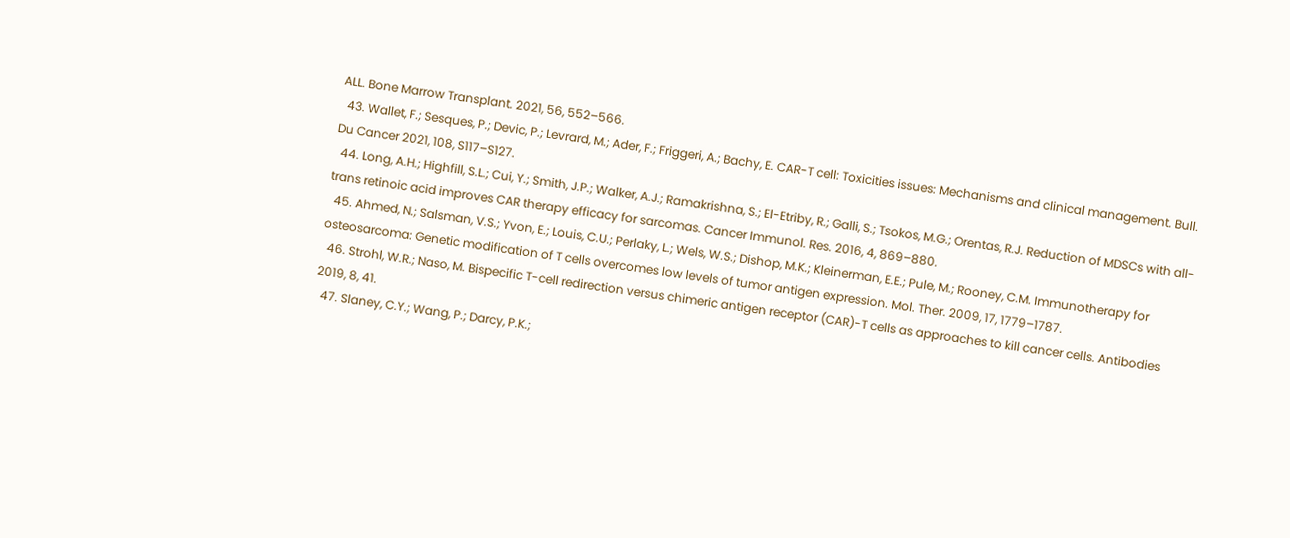ALL. Bone Marrow Transplant. 2021, 56, 552–566.
  43. Wallet, F.; Sesques, P.; Devic, P.; Levrard, M.; Ader, F.; Friggeri, A.; Bachy, E. CAR-T cell: Toxicities issues: Mechanisms and clinical management. Bull. Du Cancer 2021, 108, S117–S127.
  44. Long, A.H.; Highfill, S.L.; Cui, Y.; Smith, J.P.; Walker, A.J.; Ramakrishna, S.; El-Etriby, R.; Galli, S.; Tsokos, M.G.; Orentas, R.J. Reduction of MDSCs with all-trans retinoic acid improves CAR therapy efficacy for sarcomas. Cancer Immunol. Res. 2016, 4, 869–880.
  45. Ahmed, N.; Salsman, V.S.; Yvon, E.; Louis, C.U.; Perlaky, L.; Wels, W.S.; Dishop, M.K.; Kleinerman, E.E.; Pule, M.; Rooney, C.M. Immunotherapy for osteosarcoma: Genetic modification of T cells overcomes low levels of tumor antigen expression. Mol. Ther. 2009, 17, 1779–1787.
  46. Strohl, W.R.; Naso, M. Bispecific T-cell redirection versus chimeric antigen receptor (CAR)-T cells as approaches to kill cancer cells. Antibodies 2019, 8, 41.
  47. Slaney, C.Y.; Wang, P.; Darcy, P.K.;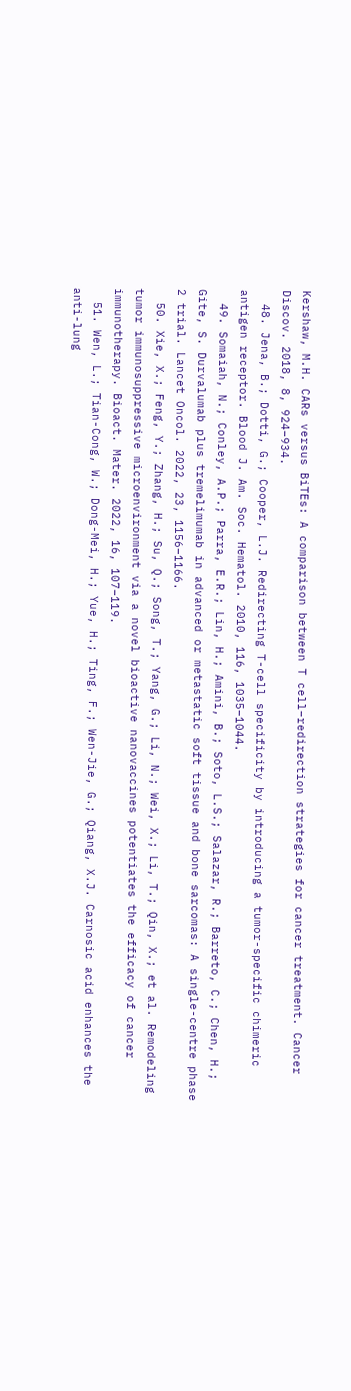Kershaw, M.H. CARs versus BiTEs: A comparison between T cell–redirection strategies for cancer treatment. Cancer Discov. 2018, 8, 924–934.
  48. Jena, B.; Dotti, G.; Cooper, L.J. Redirecting T-cell specificity by introducing a tumor-specific chimeric antigen receptor. Blood J. Am. Soc. Hematol. 2010, 116, 1035–1044.
  49. Somaiah, N.; Conley, A.P.; Parra, E.R.; Lin, H.; Amini, B.; Soto, L.S.; Salazar, R.; Barreto, C.; Chen, H.; Gite, S. Durvalumab plus tremelimumab in advanced or metastatic soft tissue and bone sarcomas: A single-centre phase 2 trial. Lancet Oncol. 2022, 23, 1156–1166.
  50. Xie, X.; Feng, Y.; Zhang, H.; Su, Q.; Song, T.; Yang, G.; Li, N.; Wei, X.; Li, T.; Qin, X.; et al. Remodeling tumor immunosuppressive microenvironment via a novel bioactive nanovaccines potentiates the efficacy of cancer immunotherapy. Bioact. Mater. 2022, 16, 107–119.
  51. Wen, L.; Tian-Cong, W.; Dong-Mei, H.; Yue, H.; Ting, F.; Wen-Jie, G.; Qiang, X.J. Carnosic acid enhances the anti-lung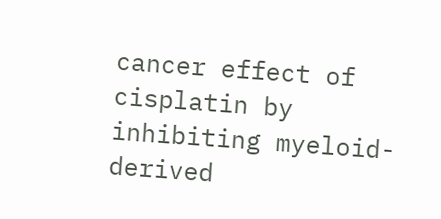cancer effect of cisplatin by inhibiting myeloid-derived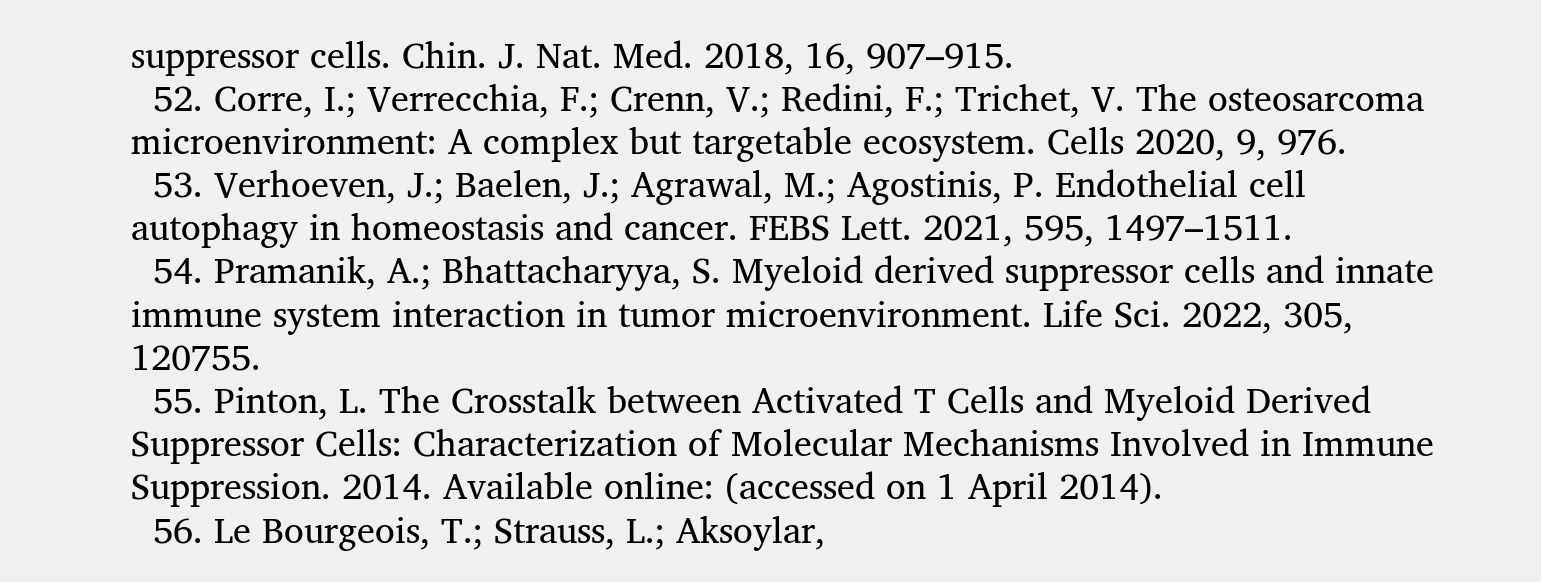suppressor cells. Chin. J. Nat. Med. 2018, 16, 907–915.
  52. Corre, I.; Verrecchia, F.; Crenn, V.; Redini, F.; Trichet, V. The osteosarcoma microenvironment: A complex but targetable ecosystem. Cells 2020, 9, 976.
  53. Verhoeven, J.; Baelen, J.; Agrawal, M.; Agostinis, P. Endothelial cell autophagy in homeostasis and cancer. FEBS Lett. 2021, 595, 1497–1511.
  54. Pramanik, A.; Bhattacharyya, S. Myeloid derived suppressor cells and innate immune system interaction in tumor microenvironment. Life Sci. 2022, 305, 120755.
  55. Pinton, L. The Crosstalk between Activated T Cells and Myeloid Derived Suppressor Cells: Characterization of Molecular Mechanisms Involved in Immune Suppression. 2014. Available online: (accessed on 1 April 2014).
  56. Le Bourgeois, T.; Strauss, L.; Aksoylar,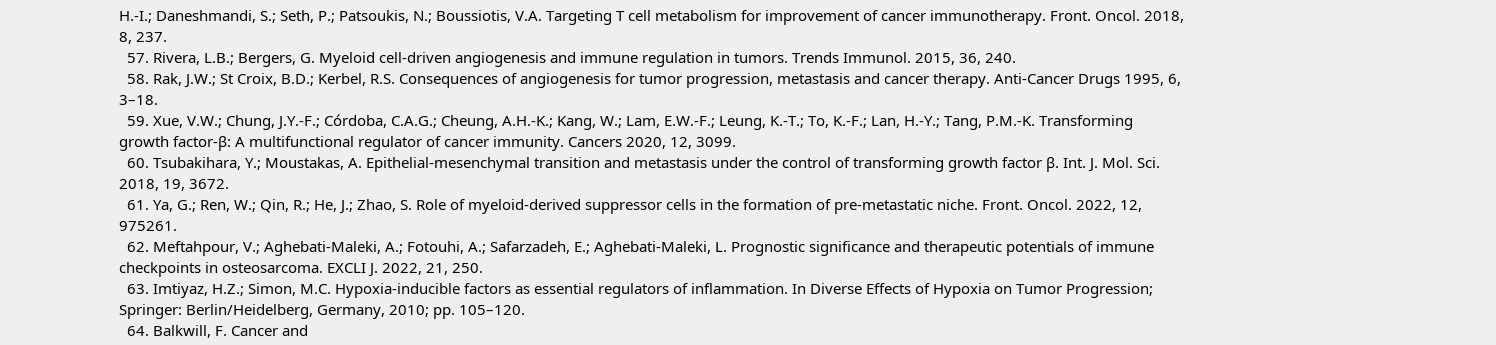H.-I.; Daneshmandi, S.; Seth, P.; Patsoukis, N.; Boussiotis, V.A. Targeting T cell metabolism for improvement of cancer immunotherapy. Front. Oncol. 2018, 8, 237.
  57. Rivera, L.B.; Bergers, G. Myeloid cell-driven angiogenesis and immune regulation in tumors. Trends Immunol. 2015, 36, 240.
  58. Rak, J.W.; St Croix, B.D.; Kerbel, R.S. Consequences of angiogenesis for tumor progression, metastasis and cancer therapy. Anti-Cancer Drugs 1995, 6, 3–18.
  59. Xue, V.W.; Chung, J.Y.-F.; Córdoba, C.A.G.; Cheung, A.H.-K.; Kang, W.; Lam, E.W.-F.; Leung, K.-T.; To, K.-F.; Lan, H.-Y.; Tang, P.M.-K. Transforming growth factor-β: A multifunctional regulator of cancer immunity. Cancers 2020, 12, 3099.
  60. Tsubakihara, Y.; Moustakas, A. Epithelial-mesenchymal transition and metastasis under the control of transforming growth factor β. Int. J. Mol. Sci. 2018, 19, 3672.
  61. Ya, G.; Ren, W.; Qin, R.; He, J.; Zhao, S. Role of myeloid-derived suppressor cells in the formation of pre-metastatic niche. Front. Oncol. 2022, 12, 975261.
  62. Meftahpour, V.; Aghebati-Maleki, A.; Fotouhi, A.; Safarzadeh, E.; Aghebati-Maleki, L. Prognostic significance and therapeutic potentials of immune checkpoints in osteosarcoma. EXCLI J. 2022, 21, 250.
  63. Imtiyaz, H.Z.; Simon, M.C. Hypoxia-inducible factors as essential regulators of inflammation. In Diverse Effects of Hypoxia on Tumor Progression; Springer: Berlin/Heidelberg, Germany, 2010; pp. 105–120.
  64. Balkwill, F. Cancer and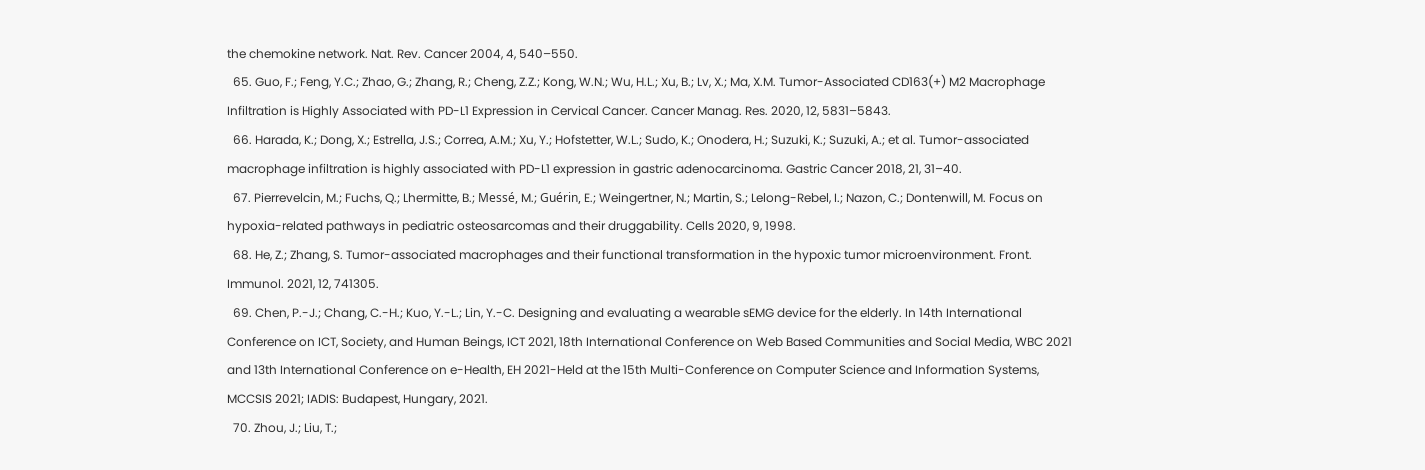the chemokine network. Nat. Rev. Cancer 2004, 4, 540–550.
  65. Guo, F.; Feng, Y.C.; Zhao, G.; Zhang, R.; Cheng, Z.Z.; Kong, W.N.; Wu, H.L.; Xu, B.; Lv, X.; Ma, X.M. Tumor-Associated CD163(+) M2 Macrophage Infiltration is Highly Associated with PD-L1 Expression in Cervical Cancer. Cancer Manag. Res. 2020, 12, 5831–5843.
  66. Harada, K.; Dong, X.; Estrella, J.S.; Correa, A.M.; Xu, Y.; Hofstetter, W.L.; Sudo, K.; Onodera, H.; Suzuki, K.; Suzuki, A.; et al. Tumor-associated macrophage infiltration is highly associated with PD-L1 expression in gastric adenocarcinoma. Gastric Cancer 2018, 21, 31–40.
  67. Pierrevelcin, M.; Fuchs, Q.; Lhermitte, B.; Messé, M.; Guérin, E.; Weingertner, N.; Martin, S.; Lelong-Rebel, I.; Nazon, C.; Dontenwill, M. Focus on hypoxia-related pathways in pediatric osteosarcomas and their druggability. Cells 2020, 9, 1998.
  68. He, Z.; Zhang, S. Tumor-associated macrophages and their functional transformation in the hypoxic tumor microenvironment. Front. Immunol. 2021, 12, 741305.
  69. Chen, P.-J.; Chang, C.-H.; Kuo, Y.-L.; Lin, Y.-C. Designing and evaluating a wearable sEMG device for the elderly. In 14th International Conference on ICT, Society, and Human Beings, ICT 2021, 18th International Conference on Web Based Communities and Social Media, WBC 2021 and 13th International Conference on e-Health, EH 2021-Held at the 15th Multi-Conference on Computer Science and Information Systems, MCCSIS 2021; IADIS: Budapest, Hungary, 2021.
  70. Zhou, J.; Liu, T.;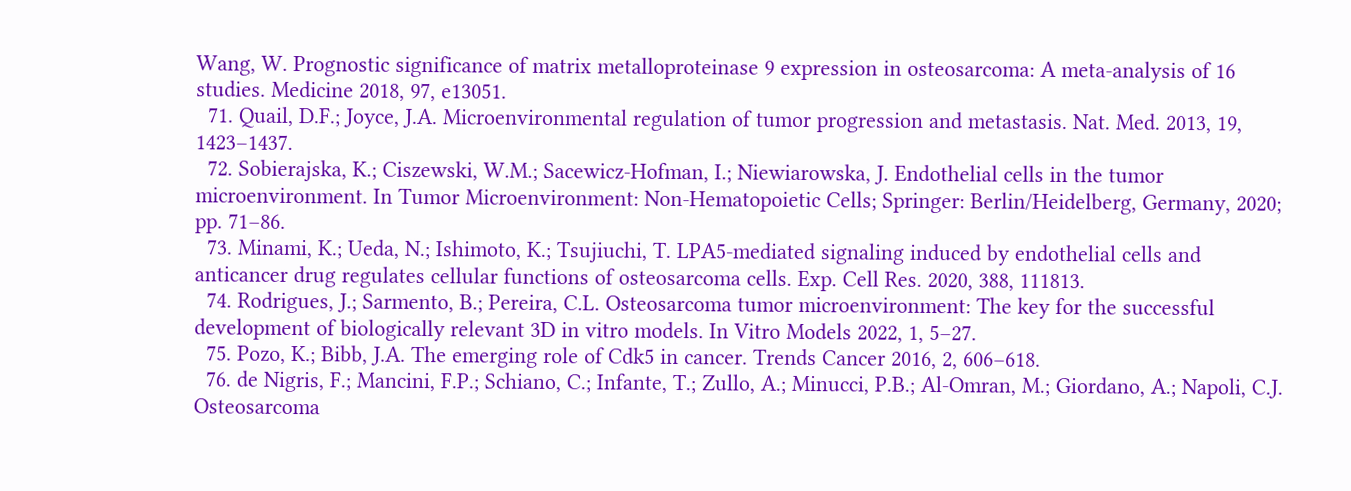Wang, W. Prognostic significance of matrix metalloproteinase 9 expression in osteosarcoma: A meta-analysis of 16 studies. Medicine 2018, 97, e13051.
  71. Quail, D.F.; Joyce, J.A. Microenvironmental regulation of tumor progression and metastasis. Nat. Med. 2013, 19, 1423–1437.
  72. Sobierajska, K.; Ciszewski, W.M.; Sacewicz-Hofman, I.; Niewiarowska, J. Endothelial cells in the tumor microenvironment. In Tumor Microenvironment: Non-Hematopoietic Cells; Springer: Berlin/Heidelberg, Germany, 2020; pp. 71–86.
  73. Minami, K.; Ueda, N.; Ishimoto, K.; Tsujiuchi, T. LPA5-mediated signaling induced by endothelial cells and anticancer drug regulates cellular functions of osteosarcoma cells. Exp. Cell Res. 2020, 388, 111813.
  74. Rodrigues, J.; Sarmento, B.; Pereira, C.L. Osteosarcoma tumor microenvironment: The key for the successful development of biologically relevant 3D in vitro models. In Vitro Models 2022, 1, 5–27.
  75. Pozo, K.; Bibb, J.A. The emerging role of Cdk5 in cancer. Trends Cancer 2016, 2, 606–618.
  76. de Nigris, F.; Mancini, F.P.; Schiano, C.; Infante, T.; Zullo, A.; Minucci, P.B.; Al-Omran, M.; Giordano, A.; Napoli, C.J. Osteosarcoma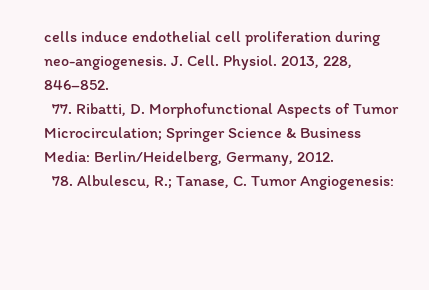cells induce endothelial cell proliferation during neo-angiogenesis. J. Cell. Physiol. 2013, 228, 846–852.
  77. Ribatti, D. Morphofunctional Aspects of Tumor Microcirculation; Springer Science & Business Media: Berlin/Heidelberg, Germany, 2012.
  78. Albulescu, R.; Tanase, C. Tumor Angiogenesis: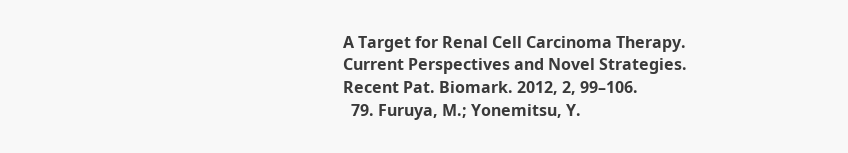A Target for Renal Cell Carcinoma Therapy. Current Perspectives and Novel Strategies. Recent Pat. Biomark. 2012, 2, 99–106.
  79. Furuya, M.; Yonemitsu, Y.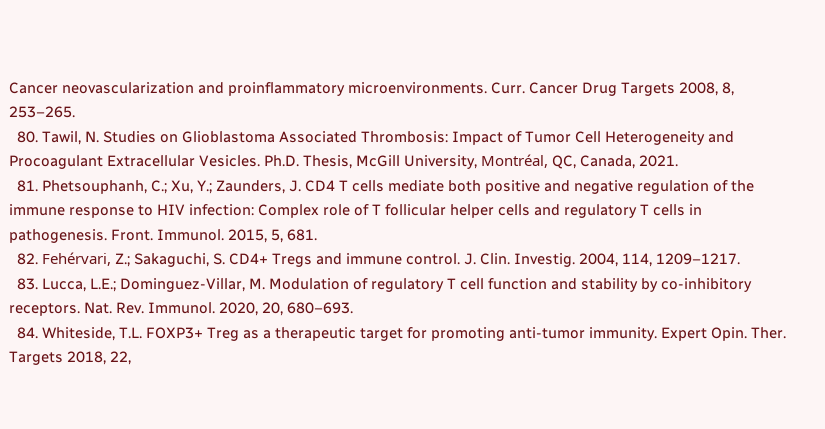Cancer neovascularization and proinflammatory microenvironments. Curr. Cancer Drug Targets 2008, 8, 253–265.
  80. Tawil, N. Studies on Glioblastoma Associated Thrombosis: Impact of Tumor Cell Heterogeneity and Procoagulant Extracellular Vesicles. Ph.D. Thesis, McGill University, Montréal, QC, Canada, 2021.
  81. Phetsouphanh, C.; Xu, Y.; Zaunders, J. CD4 T cells mediate both positive and negative regulation of the immune response to HIV infection: Complex role of T follicular helper cells and regulatory T cells in pathogenesis. Front. Immunol. 2015, 5, 681.
  82. Fehérvari, Z.; Sakaguchi, S. CD4+ Tregs and immune control. J. Clin. Investig. 2004, 114, 1209–1217.
  83. Lucca, L.E.; Dominguez-Villar, M. Modulation of regulatory T cell function and stability by co-inhibitory receptors. Nat. Rev. Immunol. 2020, 20, 680–693.
  84. Whiteside, T.L. FOXP3+ Treg as a therapeutic target for promoting anti-tumor immunity. Expert Opin. Ther. Targets 2018, 22,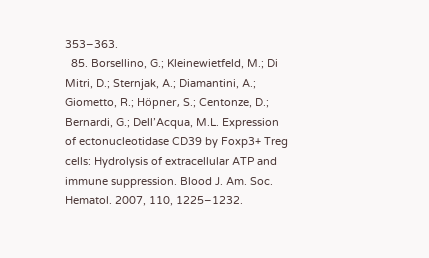353–363.
  85. Borsellino, G.; Kleinewietfeld, M.; Di Mitri, D.; Sternjak, A.; Diamantini, A.; Giometto, R.; Höpner, S.; Centonze, D.; Bernardi, G.; Dell’Acqua, M.L. Expression of ectonucleotidase CD39 by Foxp3+ Treg cells: Hydrolysis of extracellular ATP and immune suppression. Blood J. Am. Soc. Hematol. 2007, 110, 1225–1232.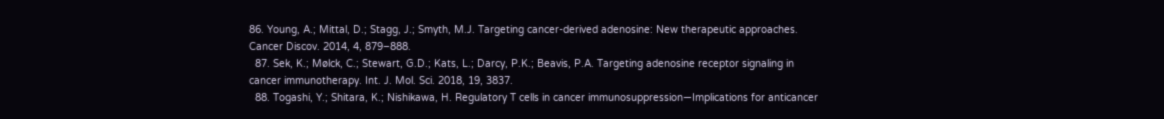86. Young, A.; Mittal, D.; Stagg, J.; Smyth, M.J. Targeting cancer-derived adenosine: New therapeutic approaches. Cancer Discov. 2014, 4, 879–888.
  87. Sek, K.; Mølck, C.; Stewart, G.D.; Kats, L.; Darcy, P.K.; Beavis, P.A. Targeting adenosine receptor signaling in cancer immunotherapy. Int. J. Mol. Sci. 2018, 19, 3837.
  88. Togashi, Y.; Shitara, K.; Nishikawa, H. Regulatory T cells in cancer immunosuppression—Implications for anticancer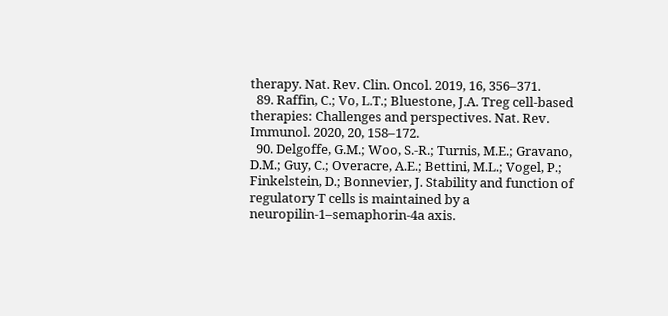therapy. Nat. Rev. Clin. Oncol. 2019, 16, 356–371.
  89. Raffin, C.; Vo, L.T.; Bluestone, J.A. Treg cell-based therapies: Challenges and perspectives. Nat. Rev. Immunol. 2020, 20, 158–172.
  90. Delgoffe, G.M.; Woo, S.-R.; Turnis, M.E.; Gravano, D.M.; Guy, C.; Overacre, A.E.; Bettini, M.L.; Vogel, P.; Finkelstein, D.; Bonnevier, J. Stability and function of regulatory T cells is maintained by a neuropilin-1–semaphorin-4a axis.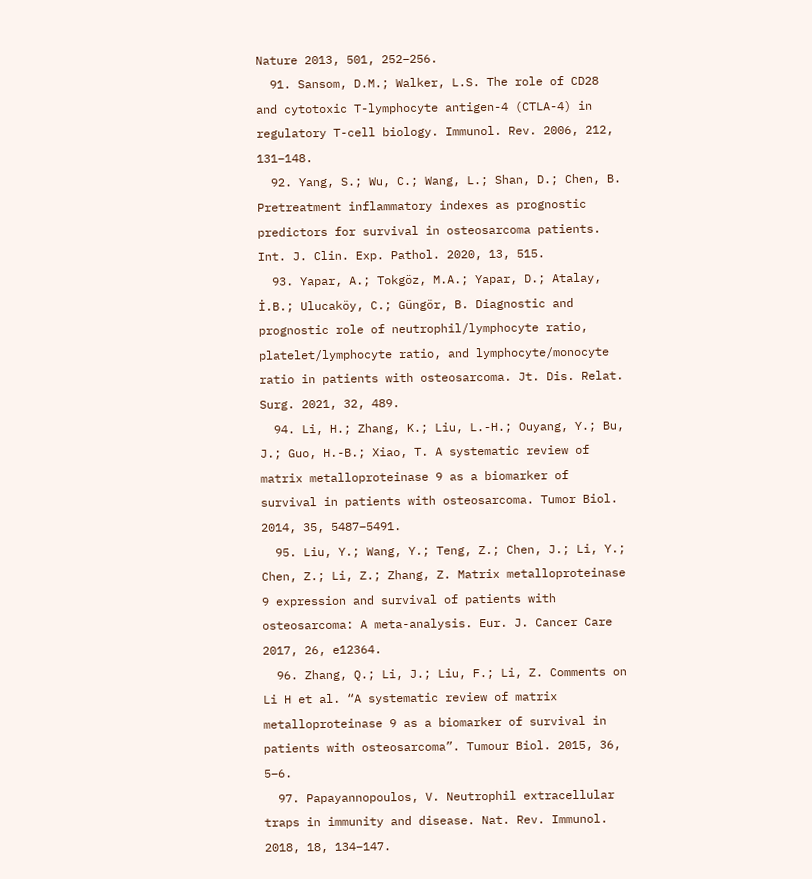Nature 2013, 501, 252–256.
  91. Sansom, D.M.; Walker, L.S. The role of CD28 and cytotoxic T-lymphocyte antigen-4 (CTLA-4) in regulatory T-cell biology. Immunol. Rev. 2006, 212, 131–148.
  92. Yang, S.; Wu, C.; Wang, L.; Shan, D.; Chen, B. Pretreatment inflammatory indexes as prognostic predictors for survival in osteosarcoma patients. Int. J. Clin. Exp. Pathol. 2020, 13, 515.
  93. Yapar, A.; Tokgöz, M.A.; Yapar, D.; Atalay, İ.B.; Ulucaköy, C.; Güngör, B. Diagnostic and prognostic role of neutrophil/lymphocyte ratio, platelet/lymphocyte ratio, and lymphocyte/monocyte ratio in patients with osteosarcoma. Jt. Dis. Relat. Surg. 2021, 32, 489.
  94. Li, H.; Zhang, K.; Liu, L.-H.; Ouyang, Y.; Bu, J.; Guo, H.-B.; Xiao, T. A systematic review of matrix metalloproteinase 9 as a biomarker of survival in patients with osteosarcoma. Tumor Biol. 2014, 35, 5487–5491.
  95. Liu, Y.; Wang, Y.; Teng, Z.; Chen, J.; Li, Y.; Chen, Z.; Li, Z.; Zhang, Z. Matrix metalloproteinase 9 expression and survival of patients with osteosarcoma: A meta-analysis. Eur. J. Cancer Care 2017, 26, e12364.
  96. Zhang, Q.; Li, J.; Liu, F.; Li, Z. Comments on Li H et al. “A systematic review of matrix metalloproteinase 9 as a biomarker of survival in patients with osteosarcoma”. Tumour Biol. 2015, 36, 5–6.
  97. Papayannopoulos, V. Neutrophil extracellular traps in immunity and disease. Nat. Rev. Immunol. 2018, 18, 134–147.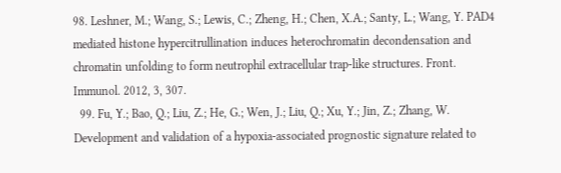98. Leshner, M.; Wang, S.; Lewis, C.; Zheng, H.; Chen, X.A.; Santy, L.; Wang, Y. PAD4 mediated histone hypercitrullination induces heterochromatin decondensation and chromatin unfolding to form neutrophil extracellular trap-like structures. Front. Immunol. 2012, 3, 307.
  99. Fu, Y.; Bao, Q.; Liu, Z.; He, G.; Wen, J.; Liu, Q.; Xu, Y.; Jin, Z.; Zhang, W. Development and validation of a hypoxia-associated prognostic signature related to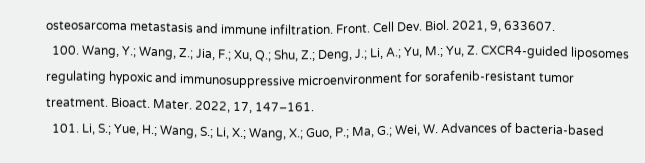osteosarcoma metastasis and immune infiltration. Front. Cell Dev. Biol. 2021, 9, 633607.
  100. Wang, Y.; Wang, Z.; Jia, F.; Xu, Q.; Shu, Z.; Deng, J.; Li, A.; Yu, M.; Yu, Z. CXCR4-guided liposomes regulating hypoxic and immunosuppressive microenvironment for sorafenib-resistant tumor treatment. Bioact. Mater. 2022, 17, 147–161.
  101. Li, S.; Yue, H.; Wang, S.; Li, X.; Wang, X.; Guo, P.; Ma, G.; Wei, W. Advances of bacteria-based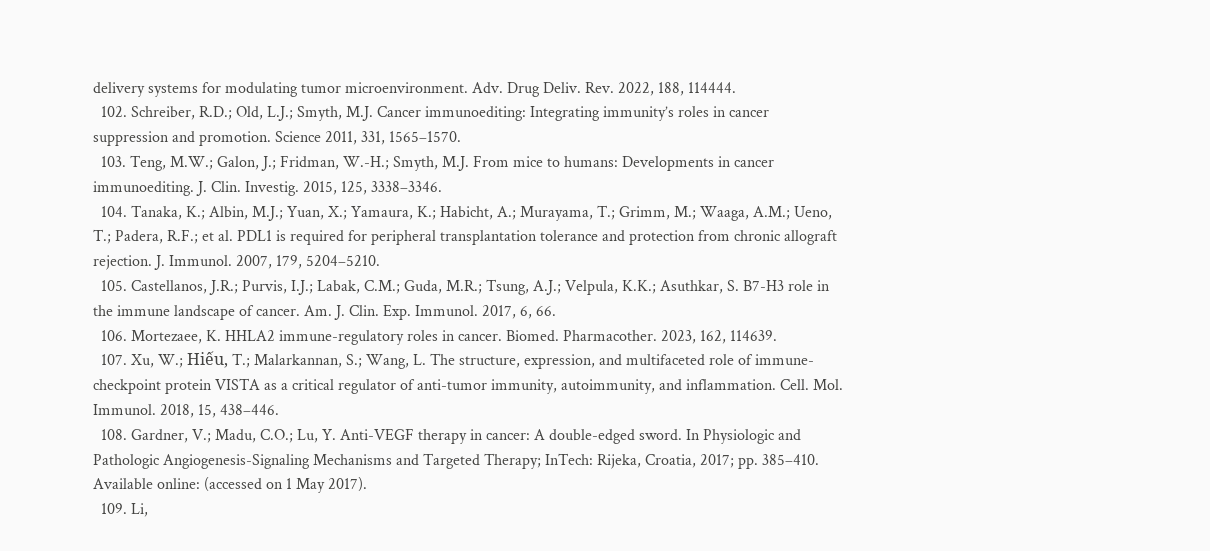delivery systems for modulating tumor microenvironment. Adv. Drug Deliv. Rev. 2022, 188, 114444.
  102. Schreiber, R.D.; Old, L.J.; Smyth, M.J. Cancer immunoediting: Integrating immunity’s roles in cancer suppression and promotion. Science 2011, 331, 1565–1570.
  103. Teng, M.W.; Galon, J.; Fridman, W.-H.; Smyth, M.J. From mice to humans: Developments in cancer immunoediting. J. Clin. Investig. 2015, 125, 3338–3346.
  104. Tanaka, K.; Albin, M.J.; Yuan, X.; Yamaura, K.; Habicht, A.; Murayama, T.; Grimm, M.; Waaga, A.M.; Ueno, T.; Padera, R.F.; et al. PDL1 is required for peripheral transplantation tolerance and protection from chronic allograft rejection. J. Immunol. 2007, 179, 5204–5210.
  105. Castellanos, J.R.; Purvis, I.J.; Labak, C.M.; Guda, M.R.; Tsung, A.J.; Velpula, K.K.; Asuthkar, S. B7-H3 role in the immune landscape of cancer. Am. J. Clin. Exp. Immunol. 2017, 6, 66.
  106. Mortezaee, K. HHLA2 immune-regulatory roles in cancer. Biomed. Pharmacother. 2023, 162, 114639.
  107. Xu, W.; Hiếu, T.; Malarkannan, S.; Wang, L. The structure, expression, and multifaceted role of immune-checkpoint protein VISTA as a critical regulator of anti-tumor immunity, autoimmunity, and inflammation. Cell. Mol. Immunol. 2018, 15, 438–446.
  108. Gardner, V.; Madu, C.O.; Lu, Y. Anti-VEGF therapy in cancer: A double-edged sword. In Physiologic and Pathologic Angiogenesis-Signaling Mechanisms and Targeted Therapy; InTech: Rijeka, Croatia, 2017; pp. 385–410. Available online: (accessed on 1 May 2017).
  109. Li,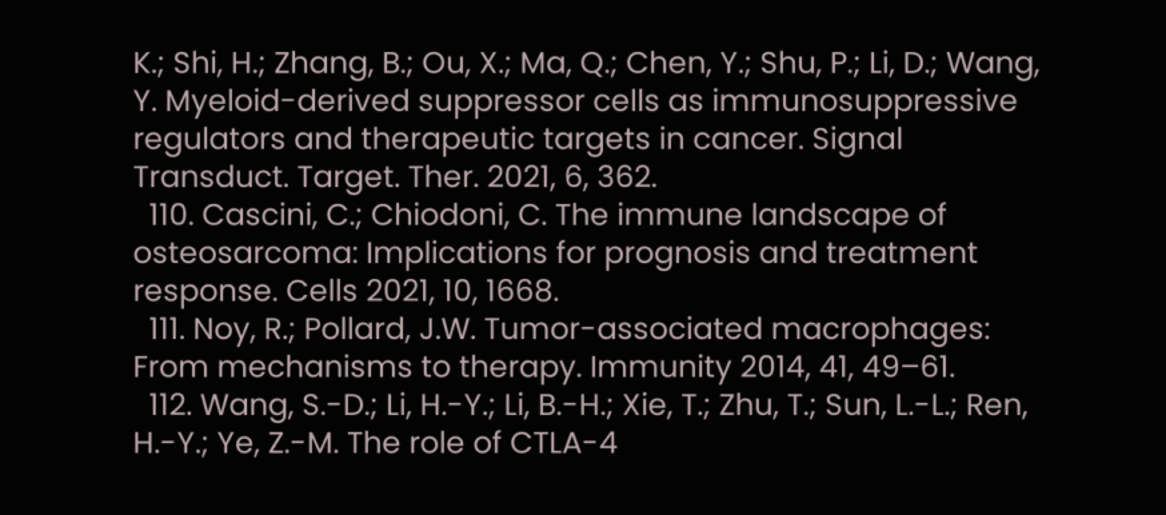K.; Shi, H.; Zhang, B.; Ou, X.; Ma, Q.; Chen, Y.; Shu, P.; Li, D.; Wang, Y. Myeloid-derived suppressor cells as immunosuppressive regulators and therapeutic targets in cancer. Signal Transduct. Target. Ther. 2021, 6, 362.
  110. Cascini, C.; Chiodoni, C. The immune landscape of osteosarcoma: Implications for prognosis and treatment response. Cells 2021, 10, 1668.
  111. Noy, R.; Pollard, J.W. Tumor-associated macrophages: From mechanisms to therapy. Immunity 2014, 41, 49–61.
  112. Wang, S.-D.; Li, H.-Y.; Li, B.-H.; Xie, T.; Zhu, T.; Sun, L.-L.; Ren, H.-Y.; Ye, Z.-M. The role of CTLA-4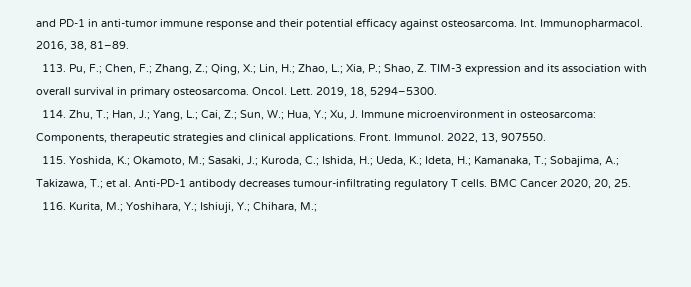and PD-1 in anti-tumor immune response and their potential efficacy against osteosarcoma. Int. Immunopharmacol. 2016, 38, 81–89.
  113. Pu, F.; Chen, F.; Zhang, Z.; Qing, X.; Lin, H.; Zhao, L.; Xia, P.; Shao, Z. TIM-3 expression and its association with overall survival in primary osteosarcoma. Oncol. Lett. 2019, 18, 5294–5300.
  114. Zhu, T.; Han, J.; Yang, L.; Cai, Z.; Sun, W.; Hua, Y.; Xu, J. Immune microenvironment in osteosarcoma: Components, therapeutic strategies and clinical applications. Front. Immunol. 2022, 13, 907550.
  115. Yoshida, K.; Okamoto, M.; Sasaki, J.; Kuroda, C.; Ishida, H.; Ueda, K.; Ideta, H.; Kamanaka, T.; Sobajima, A.; Takizawa, T.; et al. Anti-PD-1 antibody decreases tumour-infiltrating regulatory T cells. BMC Cancer 2020, 20, 25.
  116. Kurita, M.; Yoshihara, Y.; Ishiuji, Y.; Chihara, M.;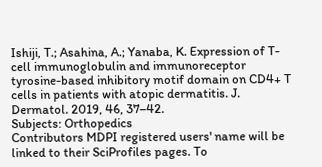Ishiji, T.; Asahina, A.; Yanaba, K. Expression of T-cell immunoglobulin and immunoreceptor tyrosine-based inhibitory motif domain on CD4+ T cells in patients with atopic dermatitis. J. Dermatol. 2019, 46, 37–42.
Subjects: Orthopedics
Contributors MDPI registered users' name will be linked to their SciProfiles pages. To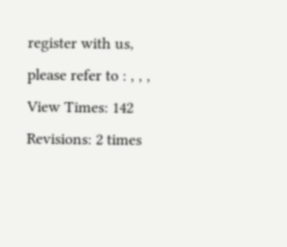register with us, please refer to : , , ,
View Times: 142
Revisions: 2 times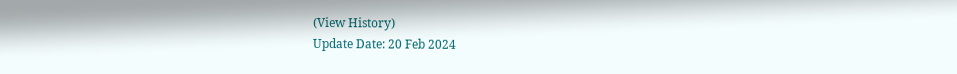(View History)
Update Date: 20 Feb 2024